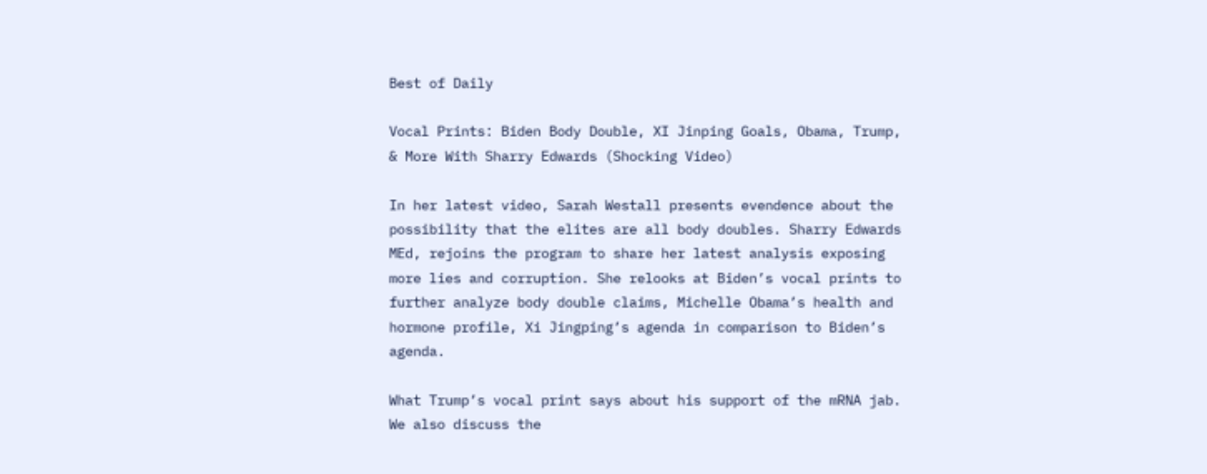Best of Daily

Vocal Prints: Biden Body Double, XI Jinping Goals, Obama, Trump, & More With Sharry Edwards (Shocking Video)

In her latest video, Sarah Westall presents evendence about the possibility that the elites are all body doubles. Sharry Edwards MEd, rejoins the program to share her latest analysis exposing more lies and corruption. She relooks at Biden’s vocal prints to further analyze body double claims, Michelle Obama’s health and hormone profile, Xi Jingping’s agenda in comparison to Biden’s agenda.

What Trump’s vocal print says about his support of the mRNA jab. We also discuss the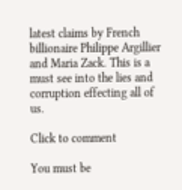latest claims by French billionaire Philippe Argillier and Maria Zack. This is a must see into the lies and corruption effecting all of us.

Click to comment

You must be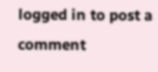logged in to post a comment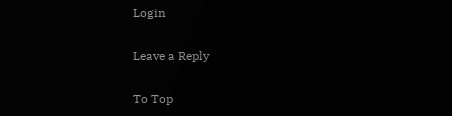Login

Leave a Reply

To Top